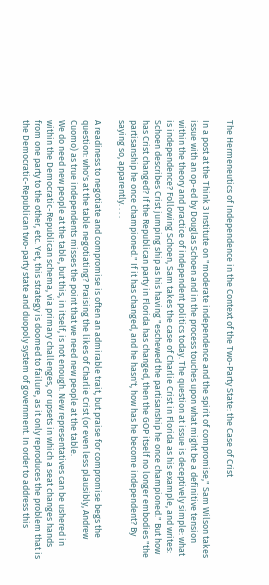The Hermeneutics of Independence in the Context of the Two-Party State: the Case of Crist

In a post at the Think 3 Institute on "moderate independence and the spirit of compromise," Sam Wilson takes issue with an op-ed by Douglas Schoen and in the process touches upon what might be a definitive tension within the theory and practice of independent politics today. The question at issue is deceptively simple: what is independence? Following Schoen, Sam takes the case of Charlie Crist in Florida as his example, and writes:
Schoen describes Crist jumping ship as his having "eschewed the partisanship he once championed." But how has Crist changed? If the Republican party in Florida has changed, then the GOP itself no longer embodies "the partisanship he once championed." If it has changed, and he hasn't, how has he become independent? By saying so, apparently. . . .

A readiness to negotiate and compromise is often an admirable trait, but praise for compromise begs the question: who's at the table negotiating? Praising the likes of Charlie Crist (or even less plausibly, Andrew Cuomo) as true independents misses the point that we need new people at the table.
We do need new people at the table, but this, in itself, is not enough. New representatives can be ushered in within the Democratic-Republican schema, via primary challenges, or upsets in which a seat changes hands from one party to the other, etc. Yet, this strategy is doomed to failure, as it only reproduces the problem that is the Democratic-Republican two-party state and duopoly system of government. In order to address this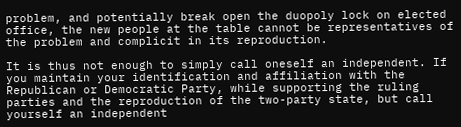problem, and potentially break open the duopoly lock on elected office, the new people at the table cannot be representatives of the problem and complicit in its reproduction.

It is thus not enough to simply call oneself an independent. If you maintain your identification and affiliation with the Republican or Democratic Party, while supporting the ruling parties and the reproduction of the two-party state, but call yourself an independent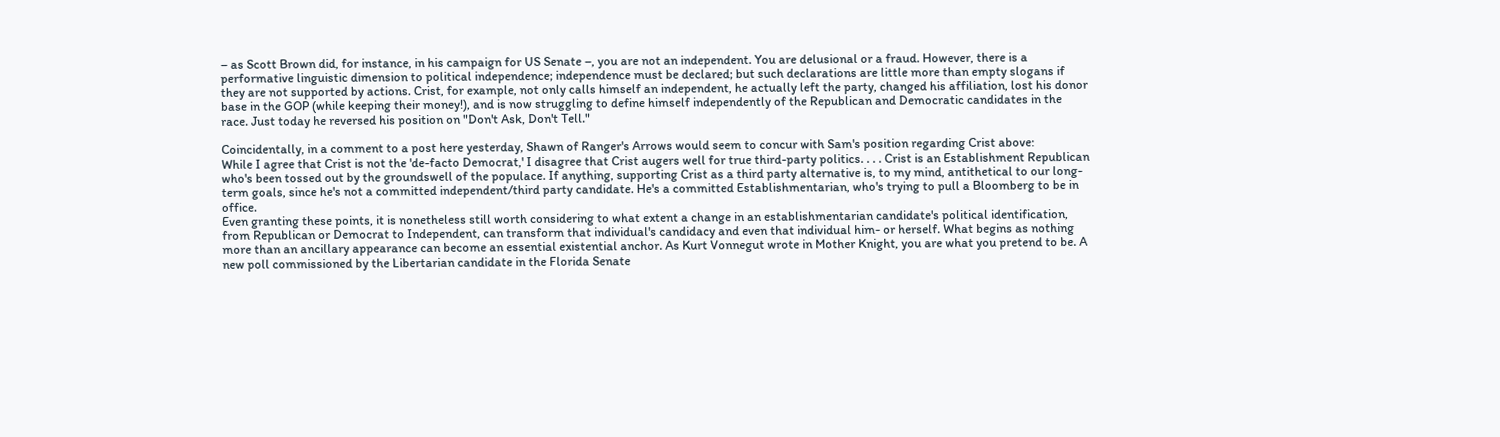– as Scott Brown did, for instance, in his campaign for US Senate –, you are not an independent. You are delusional or a fraud. However, there is a performative linguistic dimension to political independence; independence must be declared; but such declarations are little more than empty slogans if they are not supported by actions. Crist, for example, not only calls himself an independent, he actually left the party, changed his affiliation, lost his donor base in the GOP (while keeping their money!), and is now struggling to define himself independently of the Republican and Democratic candidates in the race. Just today he reversed his position on "Don't Ask, Don't Tell."

Coincidentally, in a comment to a post here yesterday, Shawn of Ranger's Arrows would seem to concur with Sam's position regarding Crist above:
While I agree that Crist is not the 'de-facto Democrat,' I disagree that Crist augers well for true third-party politics. . . . Crist is an Establishment Republican who's been tossed out by the groundswell of the populace. If anything, supporting Crist as a third party alternative is, to my mind, antithetical to our long-term goals, since he's not a committed independent/third party candidate. He's a committed Establishmentarian, who's trying to pull a Bloomberg to be in office.
Even granting these points, it is nonetheless still worth considering to what extent a change in an establishmentarian candidate's political identification, from Republican or Democrat to Independent, can transform that individual's candidacy and even that individual him- or herself. What begins as nothing more than an ancillary appearance can become an essential existential anchor. As Kurt Vonnegut wrote in Mother Knight, you are what you pretend to be. A new poll commissioned by the Libertarian candidate in the Florida Senate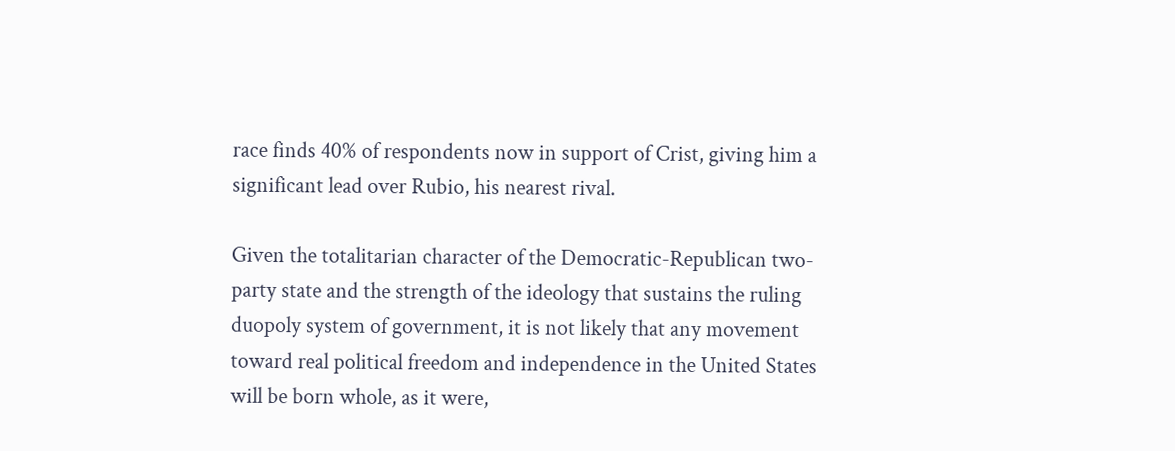race finds 40% of respondents now in support of Crist, giving him a significant lead over Rubio, his nearest rival.

Given the totalitarian character of the Democratic-Republican two-party state and the strength of the ideology that sustains the ruling duopoly system of government, it is not likely that any movement toward real political freedom and independence in the United States will be born whole, as it were,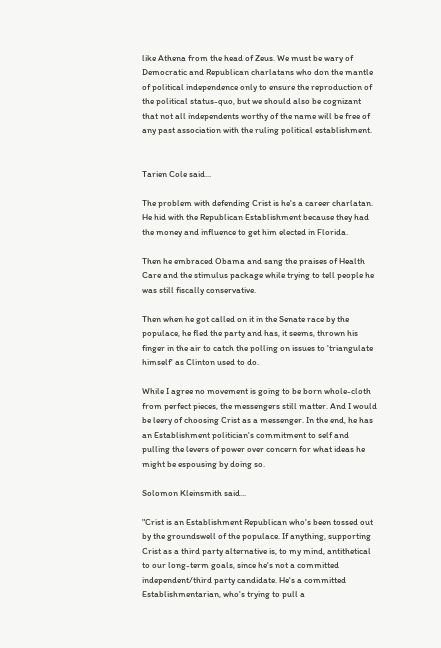like Athena from the head of Zeus. We must be wary of Democratic and Republican charlatans who don the mantle of political independence only to ensure the reproduction of the political status-quo, but we should also be cognizant that not all independents worthy of the name will be free of any past association with the ruling political establishment.


Tarien Cole said...

The problem with defending Crist is he's a career charlatan. He hid with the Republican Establishment because they had the money and influence to get him elected in Florida.

Then he embraced Obama and sang the praises of Health Care and the stimulus package while trying to tell people he was still fiscally conservative.

Then when he got called on it in the Senate race by the populace, he fled the party and has, it seems, thrown his finger in the air to catch the polling on issues to 'triangulate himself' as Clinton used to do.

While I agree no movement is going to be born whole-cloth from perfect pieces, the messengers still matter. And I would be leery of choosing Crist as a messenger. In the end, he has an Establishment politician's commitment to self and pulling the levers of power over concern for what ideas he might be espousing by doing so.

Solomon Kleinsmith said...

"Crist is an Establishment Republican who's been tossed out by the groundswell of the populace. If anything, supporting Crist as a third party alternative is, to my mind, antithetical to our long-term goals, since he's not a committed independent/third party candidate. He's a committed Establishmentarian, who's trying to pull a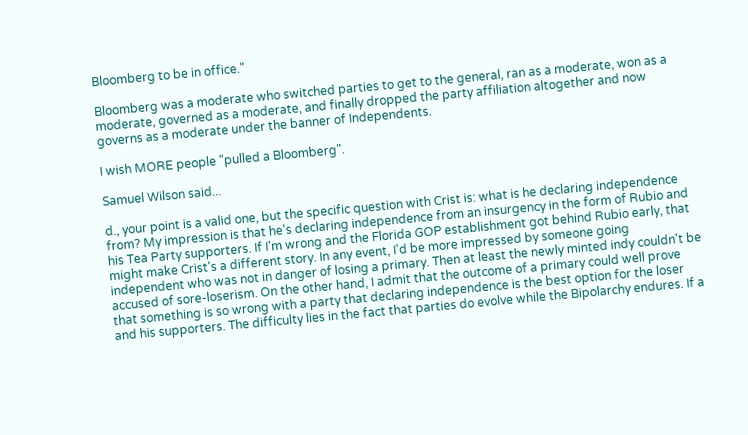Bloomberg to be in office."

Bloomberg was a moderate who switched parties to get to the general, ran as a moderate, won as a moderate, governed as a moderate, and finally dropped the party affiliation altogether and now governs as a moderate under the banner of Independents.

I wish MORE people "pulled a Bloomberg".

Samuel Wilson said...

d., your point is a valid one, but the specific question with Crist is: what is he declaring independence from? My impression is that he's declaring independence from an insurgency in the form of Rubio and his Tea Party supporters. If I'm wrong and the Florida GOP establishment got behind Rubio early, that might make Crist's a different story. In any event, I'd be more impressed by someone going independent who was not in danger of losing a primary. Then at least the newly minted indy couldn't be accused of sore-loserism. On the other hand, I admit that the outcome of a primary could well prove that something is so wrong with a party that declaring independence is the best option for the loser and his supporters. The difficulty lies in the fact that parties do evolve while the Bipolarchy endures. If a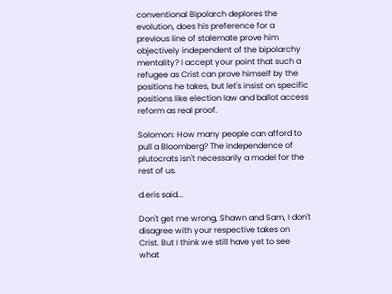conventional Bipolarch deplores the evolution, does his preference for a previous line of stalemate prove him objectively independent of the bipolarchy mentality? I accept your point that such a refugee as Crist can prove himself by the positions he takes, but let's insist on specific positions like election law and ballot access reform as real proof.

Solomon: How many people can afford to pull a Bloomberg? The independence of plutocrats isn't necessarily a model for the rest of us.

d.eris said...

Don't get me wrong, Shawn and Sam, I don't disagree with your respective takes on Crist. But I think we still have yet to see what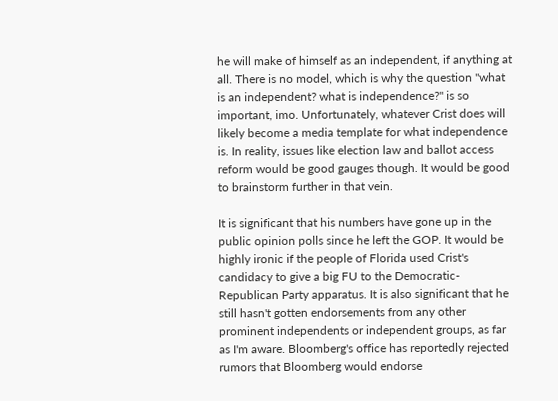he will make of himself as an independent, if anything at all. There is no model, which is why the question "what is an independent? what is independence?" is so important, imo. Unfortunately, whatever Crist does will likely become a media template for what independence is. In reality, issues like election law and ballot access reform would be good gauges though. It would be good to brainstorm further in that vein.

It is significant that his numbers have gone up in the public opinion polls since he left the GOP. It would be highly ironic if the people of Florida used Crist's candidacy to give a big FU to the Democratic-Republican Party apparatus. It is also significant that he still hasn't gotten endorsements from any other prominent independents or independent groups, as far as I'm aware. Bloomberg's office has reportedly rejected rumors that Bloomberg would endorse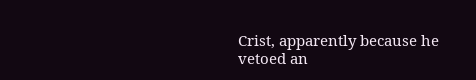Crist, apparently because he vetoed an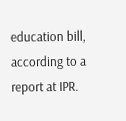education bill, according to a report at IPR.